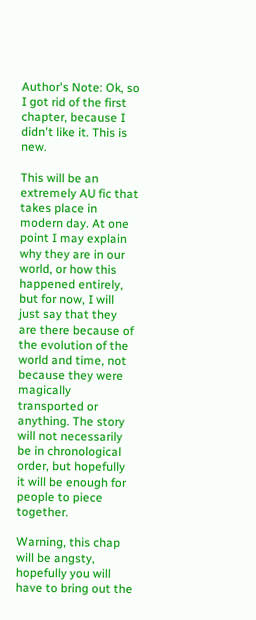Author's Note: Ok, so I got rid of the first chapter, because I didn't like it. This is new.

This will be an extremely AU fic that takes place in modern day. At one point I may explain why they are in our world, or how this happened entirely, but for now, I will just say that they are there because of the evolution of the world and time, not because they were magically transported or anything. The story will not necessarily be in chronological order, but hopefully it will be enough for people to piece together.

Warning, this chap will be angsty, hopefully you will have to bring out the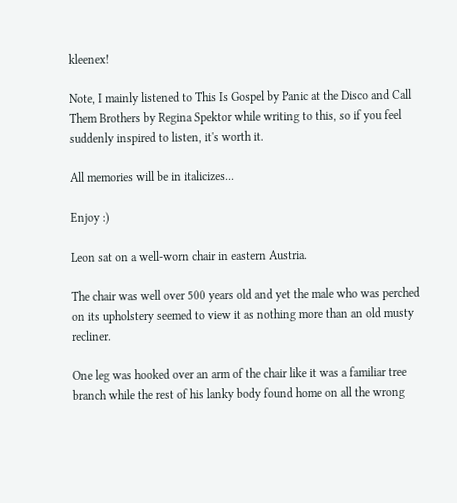kleenex!

Note, I mainly listened to This Is Gospel by Panic at the Disco and Call Them Brothers by Regina Spektor while writing to this, so if you feel suddenly inspired to listen, it's worth it.

All memories will be in italicizes...

Enjoy :)

Leon sat on a well-worn chair in eastern Austria.

The chair was well over 500 years old and yet the male who was perched on its upholstery seemed to view it as nothing more than an old musty recliner.

One leg was hooked over an arm of the chair like it was a familiar tree branch while the rest of his lanky body found home on all the wrong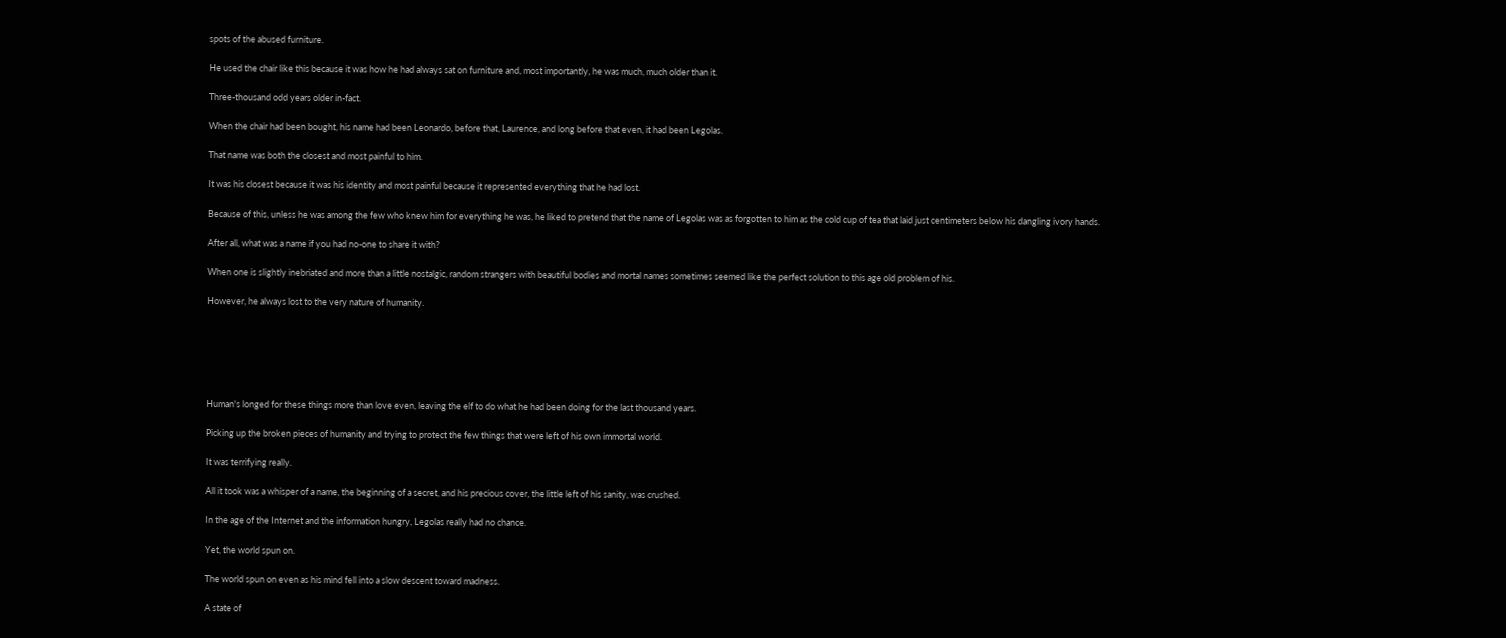spots of the abused furniture.

He used the chair like this because it was how he had always sat on furniture and, most importantly, he was much, much older than it.

Three-thousand odd years older in-fact.

When the chair had been bought, his name had been Leonardo, before that, Laurence, and long before that even, it had been Legolas.

That name was both the closest and most painful to him.

It was his closest because it was his identity and most painful because it represented everything that he had lost.

Because of this, unless he was among the few who knew him for everything he was, he liked to pretend that the name of Legolas was as forgotten to him as the cold cup of tea that laid just centimeters below his dangling ivory hands.

After all, what was a name if you had no-one to share it with?

When one is slightly inebriated and more than a little nostalgic, random strangers with beautiful bodies and mortal names sometimes seemed like the perfect solution to this age old problem of his.

However, he always lost to the very nature of humanity.






Human's longed for these things more than love even, leaving the elf to do what he had been doing for the last thousand years.

Picking up the broken pieces of humanity and trying to protect the few things that were left of his own immortal world.

It was terrifying really.

All it took was a whisper of a name, the beginning of a secret, and his precious cover, the little left of his sanity, was crushed.

In the age of the Internet and the information hungry, Legolas really had no chance.

Yet, the world spun on.

The world spun on even as his mind fell into a slow descent toward madness.

A state of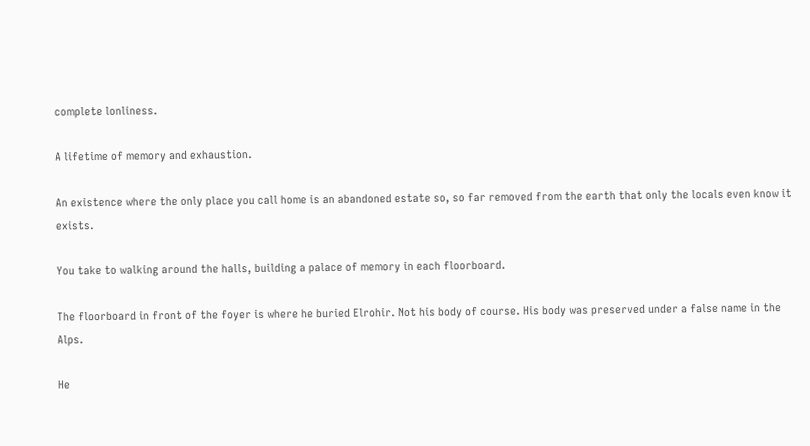complete lonliness.

A lifetime of memory and exhaustion.

An existence where the only place you call home is an abandoned estate so, so far removed from the earth that only the locals even know it exists.

You take to walking around the halls, building a palace of memory in each floorboard.

The floorboard in front of the foyer is where he buried Elrohir. Not his body of course. His body was preserved under a false name in the Alps.

He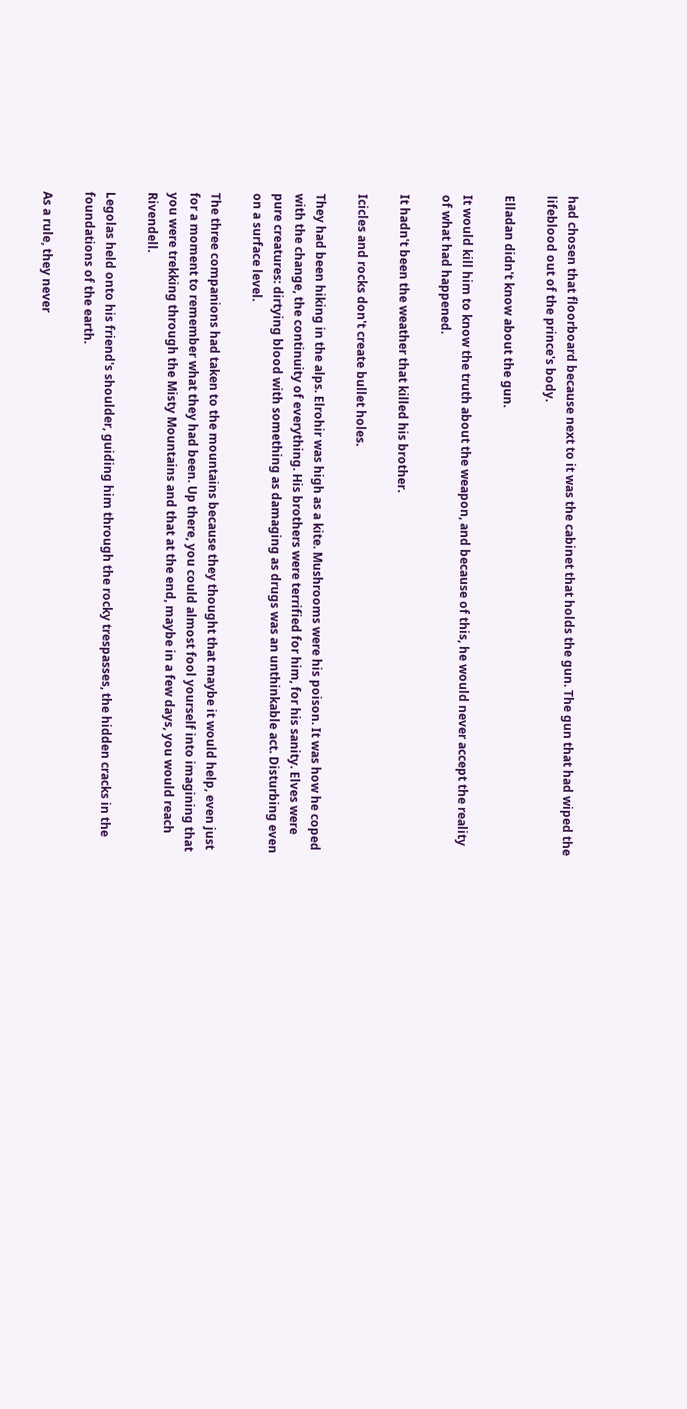had chosen that floorboard because next to it was the cabinet that holds the gun. The gun that had wiped the lifeblood out of the prince's body.

Elladan didn't know about the gun.

It would kill him to know the truth about the weapon, and because of this, he would never accept the reality of what had happened.

It hadn't been the weather that killed his brother.

Icicles and rocks don't create bullet holes.

They had been hiking in the alps. Elrohir was high as a kite. Mushrooms were his poison. It was how he coped with the change, the continuity of everything. His brothers were terrified for him, for his sanity. Elves were pure creatures: dirtying blood with something as damaging as drugs was an unthinkable act. Disturbing even on a surface level.

The three companions had taken to the mountains because they thought that maybe it would help, even just for a moment to remember what they had been. Up there, you could almost fool yourself into imagining that you were trekking through the Misty Mountains and that at the end, maybe in a few days, you would reach Rivendell.

Legolas held onto his friend's shoulder, guiding him through the rocky trespasses, the hidden cracks in the foundations of the earth.

As a rule, they never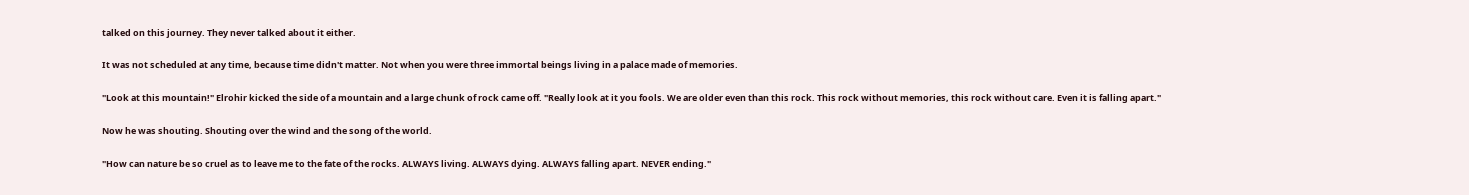talked on this journey. They never talked about it either.

It was not scheduled at any time, because time didn't matter. Not when you were three immortal beings living in a palace made of memories.

"Look at this mountain!" Elrohir kicked the side of a mountain and a large chunk of rock came off. "Really look at it you fools. We are older even than this rock. This rock without memories, this rock without care. Even it is falling apart."

Now he was shouting. Shouting over the wind and the song of the world.

"How can nature be so cruel as to leave me to the fate of the rocks. ALWAYS living. ALWAYS dying. ALWAYS falling apart. NEVER ending."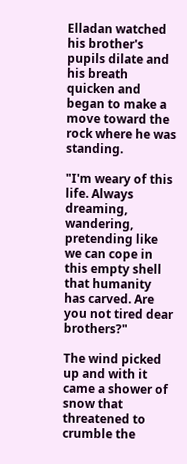Elladan watched his brother's pupils dilate and his breath quicken and began to make a move toward the rock where he was standing.

"I'm weary of this life. Always dreaming, wandering, pretending like we can cope in this empty shell that humanity has carved. Are you not tired dear brothers?"

The wind picked up and with it came a shower of snow that threatened to crumble the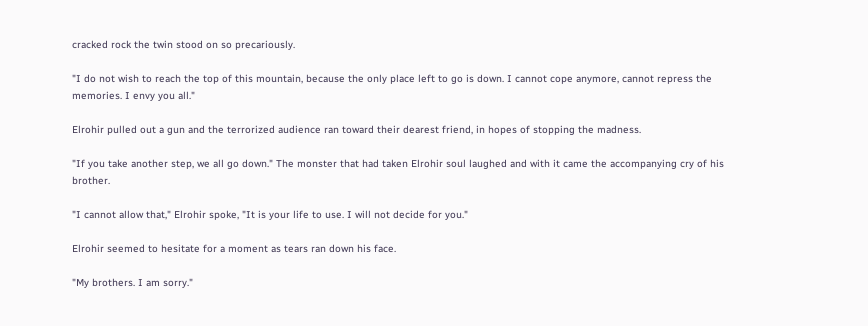cracked rock the twin stood on so precariously.

"I do not wish to reach the top of this mountain, because the only place left to go is down. I cannot cope anymore, cannot repress the memories. I envy you all."

Elrohir pulled out a gun and the terrorized audience ran toward their dearest friend, in hopes of stopping the madness.

"If you take another step, we all go down." The monster that had taken Elrohir soul laughed and with it came the accompanying cry of his brother.

"I cannot allow that," Elrohir spoke, "It is your life to use. I will not decide for you."

Elrohir seemed to hesitate for a moment as tears ran down his face.

"My brothers. I am sorry."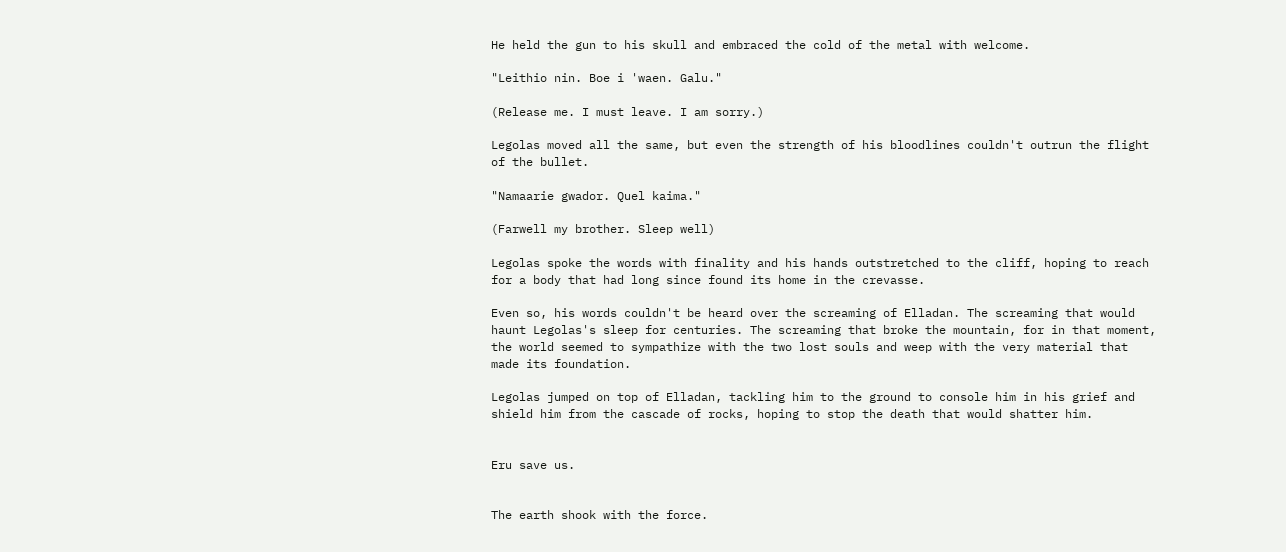He held the gun to his skull and embraced the cold of the metal with welcome.

"Leithio nin. Boe i 'waen. Galu."

(Release me. I must leave. I am sorry.)

Legolas moved all the same, but even the strength of his bloodlines couldn't outrun the flight of the bullet.

"Namaarie gwador. Quel kaima."

(Farwell my brother. Sleep well)

Legolas spoke the words with finality and his hands outstretched to the cliff, hoping to reach for a body that had long since found its home in the crevasse.

Even so, his words couldn't be heard over the screaming of Elladan. The screaming that would haunt Legolas's sleep for centuries. The screaming that broke the mountain, for in that moment, the world seemed to sympathize with the two lost souls and weep with the very material that made its foundation.

Legolas jumped on top of Elladan, tackling him to the ground to console him in his grief and shield him from the cascade of rocks, hoping to stop the death that would shatter him.


Eru save us.


The earth shook with the force.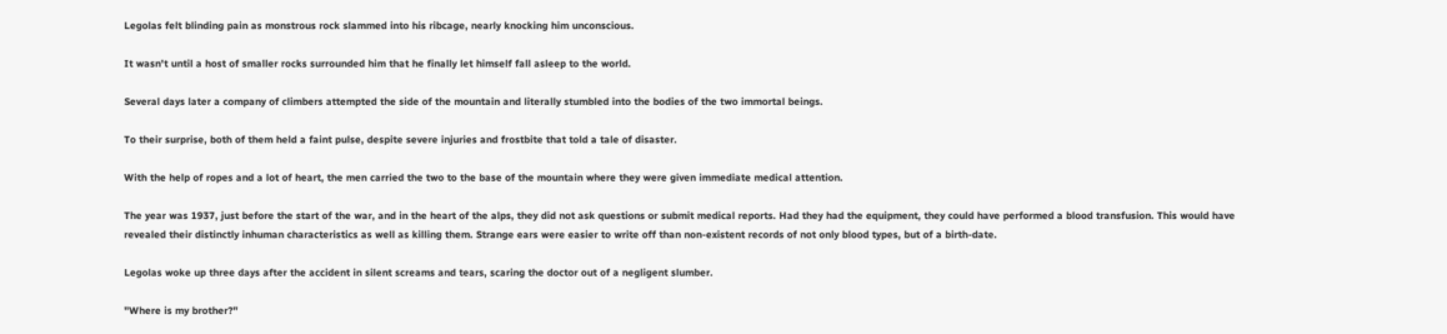Legolas felt blinding pain as monstrous rock slammed into his ribcage, nearly knocking him unconscious.

It wasn't until a host of smaller rocks surrounded him that he finally let himself fall asleep to the world.

Several days later a company of climbers attempted the side of the mountain and literally stumbled into the bodies of the two immortal beings.

To their surprise, both of them held a faint pulse, despite severe injuries and frostbite that told a tale of disaster.

With the help of ropes and a lot of heart, the men carried the two to the base of the mountain where they were given immediate medical attention.

The year was 1937, just before the start of the war, and in the heart of the alps, they did not ask questions or submit medical reports. Had they had the equipment, they could have performed a blood transfusion. This would have revealed their distinctly inhuman characteristics as well as killing them. Strange ears were easier to write off than non-existent records of not only blood types, but of a birth-date.

Legolas woke up three days after the accident in silent screams and tears, scaring the doctor out of a negligent slumber.

"Where is my brother?"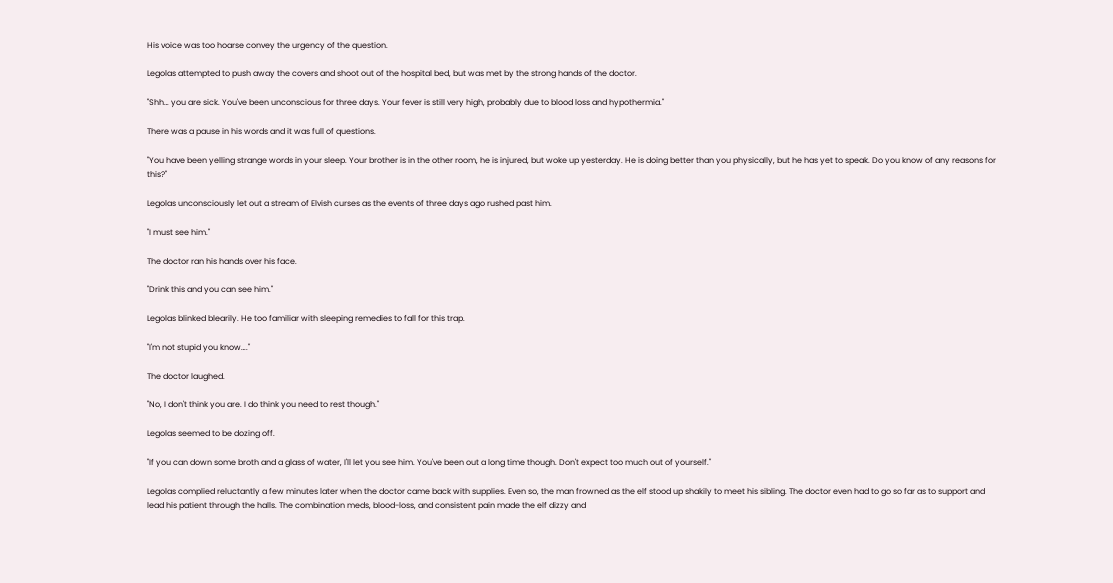His voice was too hoarse convey the urgency of the question.

Legolas attempted to push away the covers and shoot out of the hospital bed, but was met by the strong hands of the doctor.

"Shh… you are sick. You've been unconscious for three days. Your fever is still very high, probably due to blood loss and hypothermia."

There was a pause in his words and it was full of questions.

"You have been yelling strange words in your sleep. Your brother is in the other room, he is injured, but woke up yesterday. He is doing better than you physically, but he has yet to speak. Do you know of any reasons for this?"

Legolas unconsciously let out a stream of Elvish curses as the events of three days ago rushed past him.

"I must see him."

The doctor ran his hands over his face.

"Drink this and you can see him."

Legolas blinked blearily. He too familiar with sleeping remedies to fall for this trap.

"I'm not stupid you know…."

The doctor laughed.

"No, I don't think you are. I do think you need to rest though."

Legolas seemed to be dozing off.

"If you can down some broth and a glass of water, I'll let you see him. You've been out a long time though. Don't expect too much out of yourself."

Legolas complied reluctantly a few minutes later when the doctor came back with supplies. Even so, the man frowned as the elf stood up shakily to meet his sibling. The doctor even had to go so far as to support and lead his patient through the halls. The combination meds, blood-loss, and consistent pain made the elf dizzy and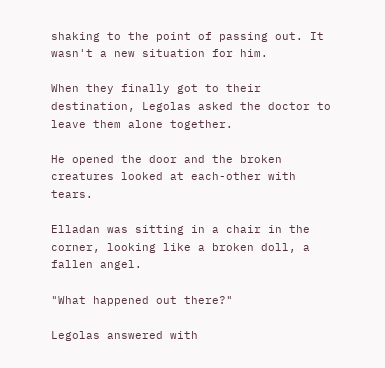shaking to the point of passing out. It wasn't a new situation for him.

When they finally got to their destination, Legolas asked the doctor to leave them alone together.

He opened the door and the broken creatures looked at each-other with tears.

Elladan was sitting in a chair in the corner, looking like a broken doll, a fallen angel.

"What happened out there?"

Legolas answered with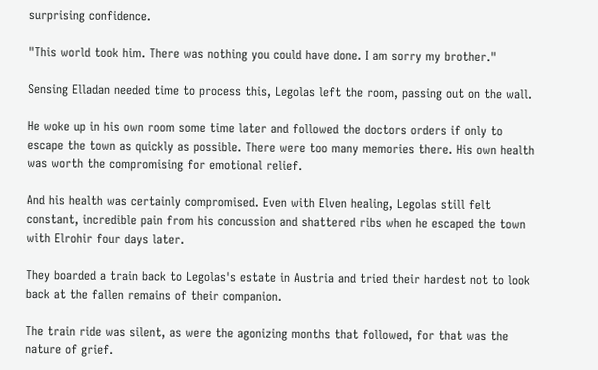surprising confidence.

"This world took him. There was nothing you could have done. I am sorry my brother."

Sensing Elladan needed time to process this, Legolas left the room, passing out on the wall.

He woke up in his own room some time later and followed the doctors orders if only to escape the town as quickly as possible. There were too many memories there. His own health was worth the compromising for emotional relief.

And his health was certainly compromised. Even with Elven healing, Legolas still felt constant, incredible pain from his concussion and shattered ribs when he escaped the town with Elrohir four days later.

They boarded a train back to Legolas's estate in Austria and tried their hardest not to look back at the fallen remains of their companion.

The train ride was silent, as were the agonizing months that followed, for that was the nature of grief.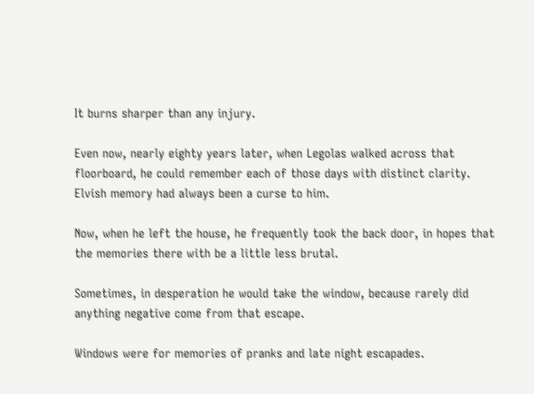It burns sharper than any injury.

Even now, nearly eighty years later, when Legolas walked across that floorboard, he could remember each of those days with distinct clarity. Elvish memory had always been a curse to him.

Now, when he left the house, he frequently took the back door, in hopes that the memories there with be a little less brutal.

Sometimes, in desperation he would take the window, because rarely did anything negative come from that escape.

Windows were for memories of pranks and late night escapades.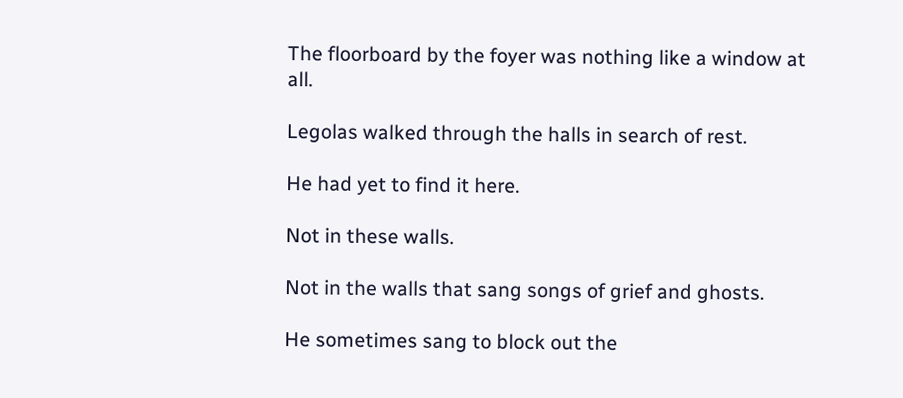The floorboard by the foyer was nothing like a window at all.

Legolas walked through the halls in search of rest.

He had yet to find it here.

Not in these walls.

Not in the walls that sang songs of grief and ghosts.

He sometimes sang to block out the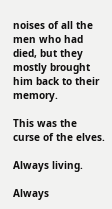noises of all the men who had died, but they mostly brought him back to their memory.

This was the curse of the elves.

Always living.

Always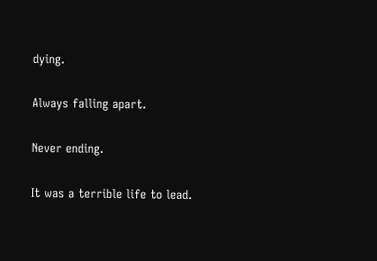dying.

Always falling apart.

Never ending.

It was a terrible life to lead.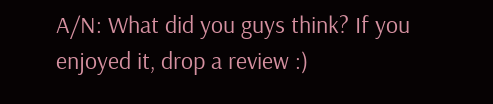A/N: What did you guys think? If you enjoyed it, drop a review :)